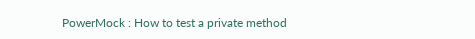PowerMock : How to test a private method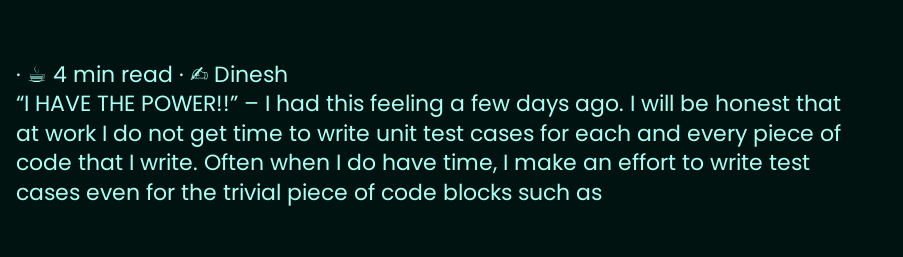· ☕ 4 min read · ✍ Dinesh
“I HAVE THE POWER!!” – I had this feeling a few days ago. I will be honest that at work I do not get time to write unit test cases for each and every piece of code that I write. Often when I do have time, I make an effort to write test cases even for the trivial piece of code blocks such as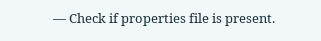— Check if properties file is present.